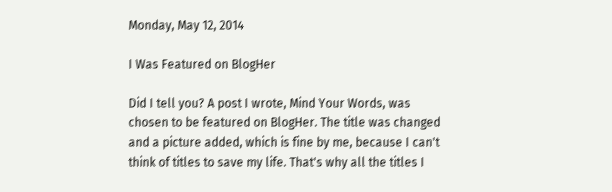Monday, May 12, 2014

I Was Featured on BlogHer

Did I tell you? A post I wrote, Mind Your Words, was chosen to be featured on BlogHer. The title was changed and a picture added, which is fine by me, because I can't think of titles to save my life. That's why all the titles I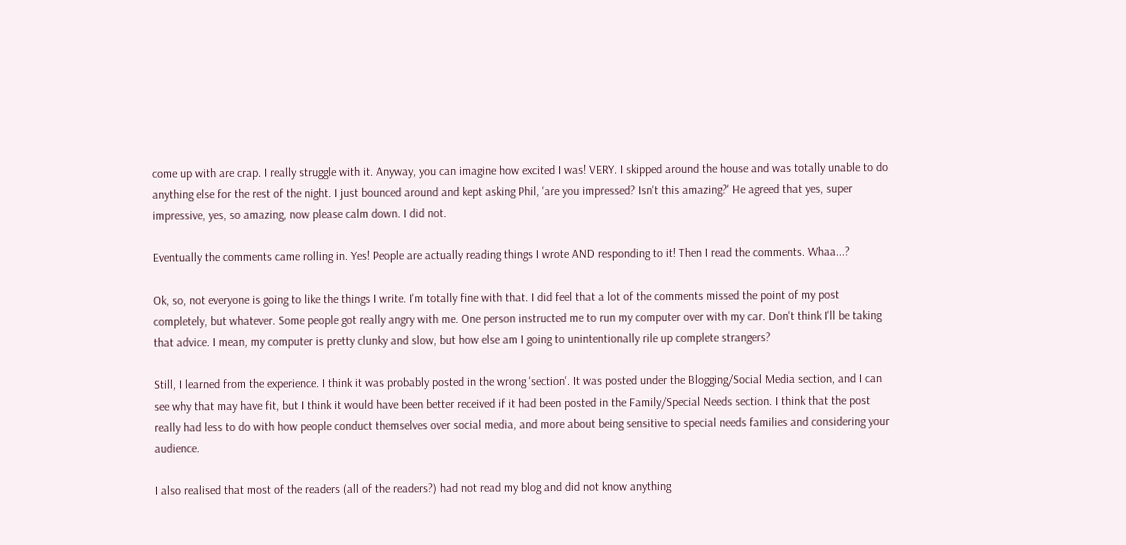come up with are crap. I really struggle with it. Anyway, you can imagine how excited I was! VERY. I skipped around the house and was totally unable to do anything else for the rest of the night. I just bounced around and kept asking Phil, 'are you impressed? Isn't this amazing?' He agreed that yes, super impressive, yes, so amazing, now please calm down. I did not.

Eventually the comments came rolling in. Yes! People are actually reading things I wrote AND responding to it! Then I read the comments. Whaa...?

Ok, so, not everyone is going to like the things I write. I'm totally fine with that. I did feel that a lot of the comments missed the point of my post completely, but whatever. Some people got really angry with me. One person instructed me to run my computer over with my car. Don't think I'll be taking that advice. I mean, my computer is pretty clunky and slow, but how else am I going to unintentionally rile up complete strangers?

Still, I learned from the experience. I think it was probably posted in the wrong 'section'. It was posted under the Blogging/Social Media section, and I can see why that may have fit, but I think it would have been better received if it had been posted in the Family/Special Needs section. I think that the post really had less to do with how people conduct themselves over social media, and more about being sensitive to special needs families and considering your audience.

I also realised that most of the readers (all of the readers?) had not read my blog and did not know anything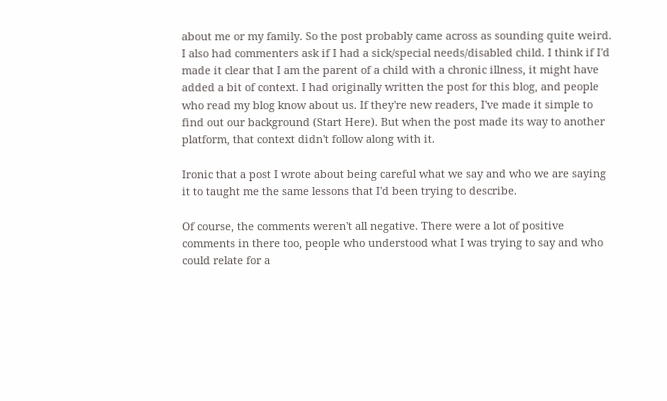about me or my family. So the post probably came across as sounding quite weird. I also had commenters ask if I had a sick/special needs/disabled child. I think if I'd made it clear that I am the parent of a child with a chronic illness, it might have added a bit of context. I had originally written the post for this blog, and people who read my blog know about us. If they're new readers, I've made it simple to find out our background (Start Here). But when the post made its way to another platform, that context didn't follow along with it.

Ironic that a post I wrote about being careful what we say and who we are saying it to taught me the same lessons that I'd been trying to describe.

Of course, the comments weren't all negative. There were a lot of positive comments in there too, people who understood what I was trying to say and who could relate for a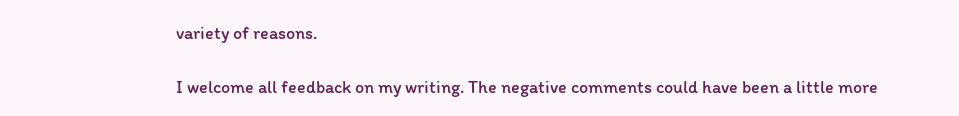variety of reasons.

I welcome all feedback on my writing. The negative comments could have been a little more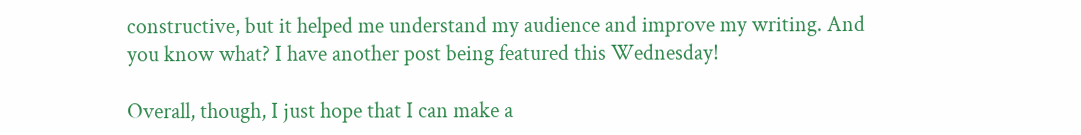constructive, but it helped me understand my audience and improve my writing. And you know what? I have another post being featured this Wednesday!

Overall, though, I just hope that I can make a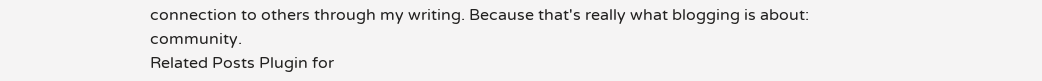connection to others through my writing. Because that's really what blogging is about: community.
Related Posts Plugin for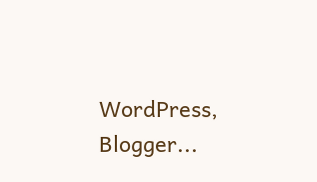WordPress, Blogger...